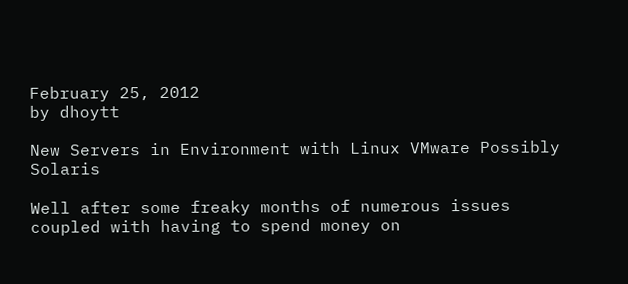February 25, 2012
by dhoytt

New Servers in Environment with Linux VMware Possibly Solaris

Well after some freaky months of numerous issues coupled with having to spend money on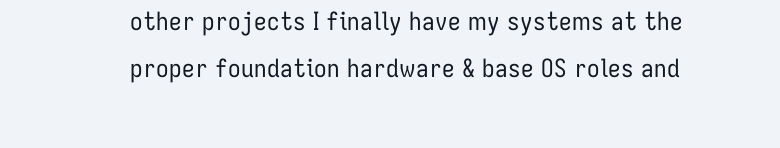other projects I finally have my systems at the proper foundation hardware & base OS roles and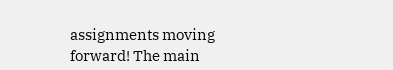assignments moving forward! The main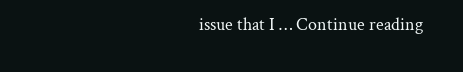issue that I … Continue reading